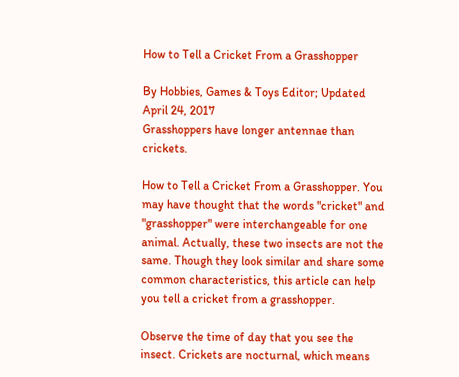How to Tell a Cricket From a Grasshopper

By Hobbies, Games & Toys Editor; Updated April 24, 2017
Grasshoppers have longer antennae than crickets.

How to Tell a Cricket From a Grasshopper. You may have thought that the words "cricket" and "grasshopper" were interchangeable for one animal. Actually, these two insects are not the same. Though they look similar and share some common characteristics, this article can help you tell a cricket from a grasshopper.

Observe the time of day that you see the insect. Crickets are nocturnal, which means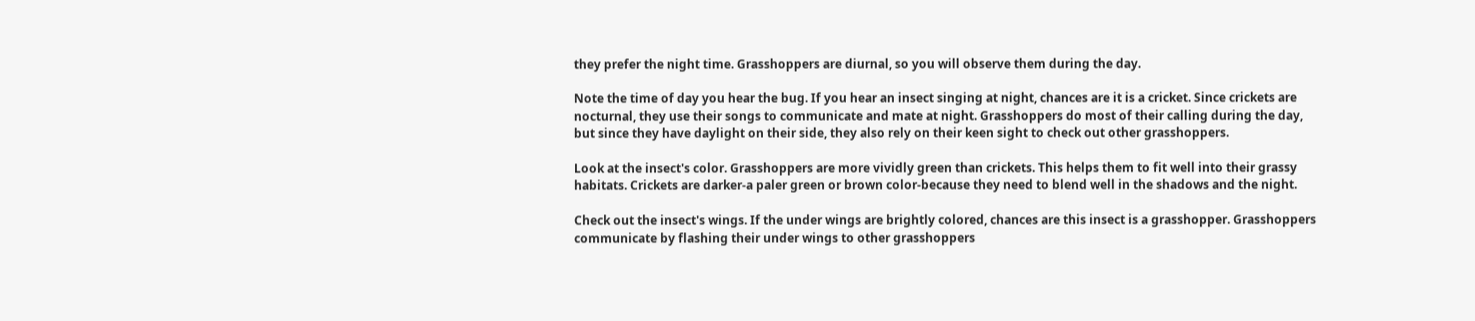they prefer the night time. Grasshoppers are diurnal, so you will observe them during the day.

Note the time of day you hear the bug. If you hear an insect singing at night, chances are it is a cricket. Since crickets are nocturnal, they use their songs to communicate and mate at night. Grasshoppers do most of their calling during the day, but since they have daylight on their side, they also rely on their keen sight to check out other grasshoppers.

Look at the insect's color. Grasshoppers are more vividly green than crickets. This helps them to fit well into their grassy habitats. Crickets are darker-a paler green or brown color-because they need to blend well in the shadows and the night.

Check out the insect's wings. If the under wings are brightly colored, chances are this insect is a grasshopper. Grasshoppers communicate by flashing their under wings to other grasshoppers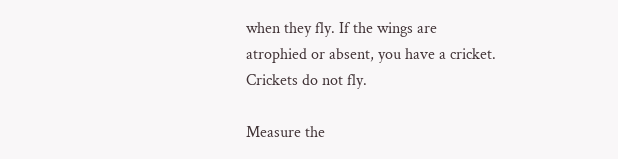when they fly. If the wings are atrophied or absent, you have a cricket. Crickets do not fly.

Measure the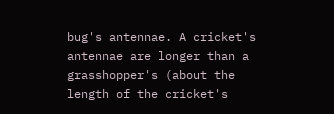bug's antennae. A cricket's antennae are longer than a grasshopper's (about the length of the cricket's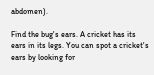abdomen).

Find the bug's ears. A cricket has its ears in its legs. You can spot a cricket's ears by looking for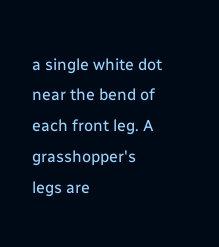a single white dot near the bend of each front leg. A grasshopper's legs are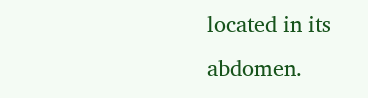located in its abdomen.